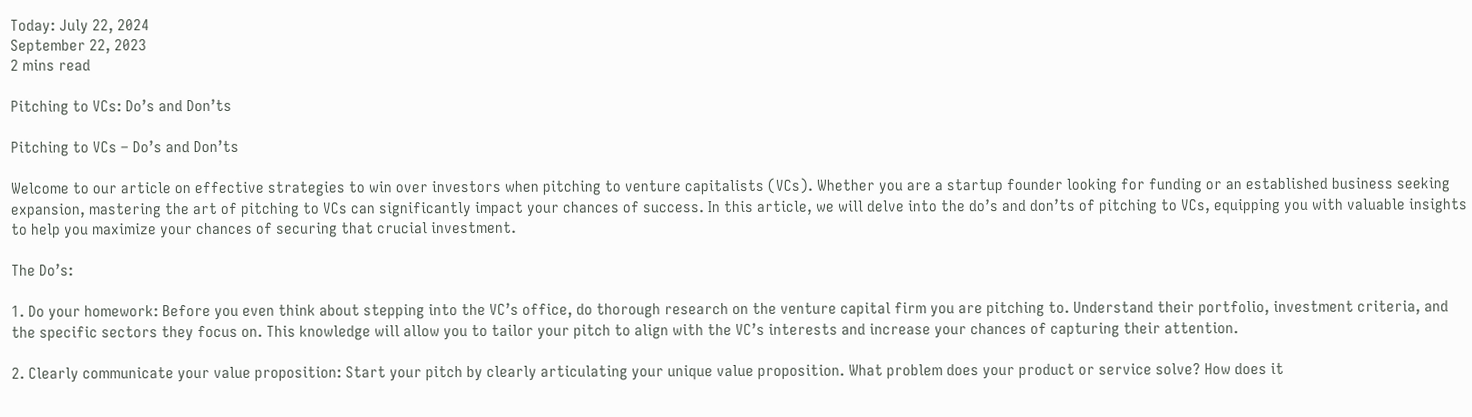Today: July 22, 2024
September 22, 2023
2 mins read

Pitching to VCs: Do’s and Don’ts

Pitching to VCs – Do’s and Don’ts

Welcome to our article on effective strategies to win over investors when pitching to venture capitalists (VCs). Whether you are a startup founder looking for funding or an established business seeking expansion, mastering the art of pitching to VCs can significantly impact your chances of success. In this article, we will delve into the do’s and don’ts of pitching to VCs, equipping you with valuable insights to help you maximize your chances of securing that crucial investment.

The Do’s:

1. Do your homework: Before you even think about stepping into the VC’s office, do thorough research on the venture capital firm you are pitching to. Understand their portfolio, investment criteria, and the specific sectors they focus on. This knowledge will allow you to tailor your pitch to align with the VC’s interests and increase your chances of capturing their attention.

2. Clearly communicate your value proposition: Start your pitch by clearly articulating your unique value proposition. What problem does your product or service solve? How does it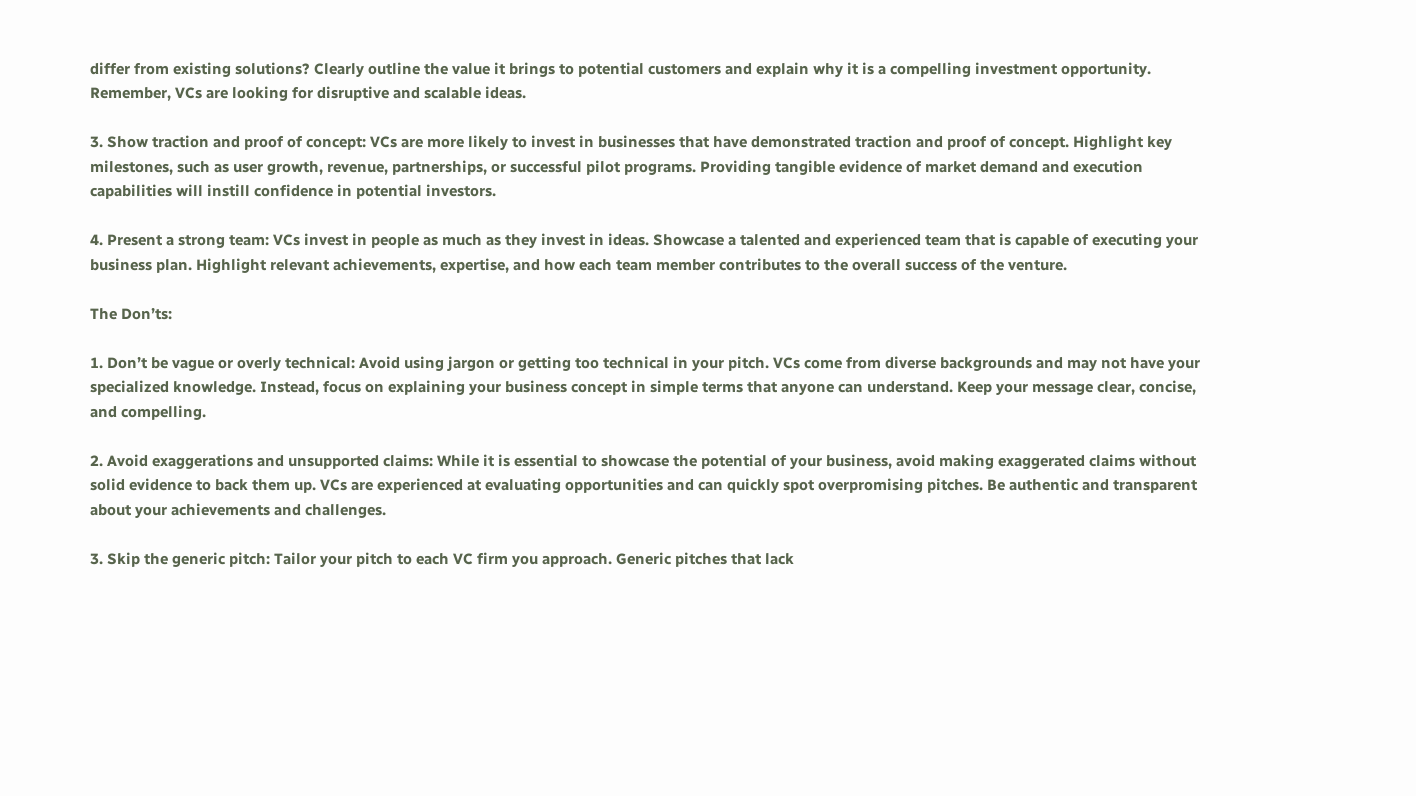differ from existing solutions? Clearly outline the value it brings to potential customers and explain why it is a compelling investment opportunity. Remember, VCs are looking for disruptive and scalable ideas.

3. Show traction and proof of concept: VCs are more likely to invest in businesses that have demonstrated traction and proof of concept. Highlight key milestones, such as user growth, revenue, partnerships, or successful pilot programs. Providing tangible evidence of market demand and execution capabilities will instill confidence in potential investors.

4. Present a strong team: VCs invest in people as much as they invest in ideas. Showcase a talented and experienced team that is capable of executing your business plan. Highlight relevant achievements, expertise, and how each team member contributes to the overall success of the venture.

The Don’ts:

1. Don’t be vague or overly technical: Avoid using jargon or getting too technical in your pitch. VCs come from diverse backgrounds and may not have your specialized knowledge. Instead, focus on explaining your business concept in simple terms that anyone can understand. Keep your message clear, concise, and compelling.

2. Avoid exaggerations and unsupported claims: While it is essential to showcase the potential of your business, avoid making exaggerated claims without solid evidence to back them up. VCs are experienced at evaluating opportunities and can quickly spot overpromising pitches. Be authentic and transparent about your achievements and challenges.

3. Skip the generic pitch: Tailor your pitch to each VC firm you approach. Generic pitches that lack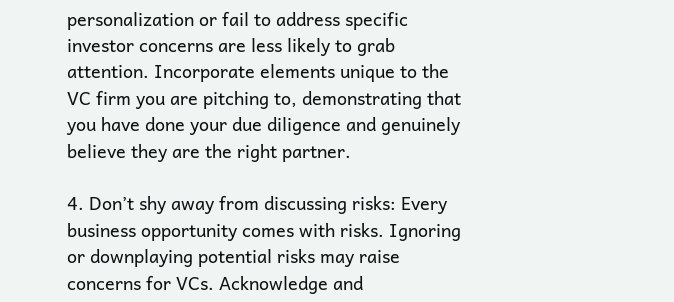personalization or fail to address specific investor concerns are less likely to grab attention. Incorporate elements unique to the VC firm you are pitching to, demonstrating that you have done your due diligence and genuinely believe they are the right partner.

4. Don’t shy away from discussing risks: Every business opportunity comes with risks. Ignoring or downplaying potential risks may raise concerns for VCs. Acknowledge and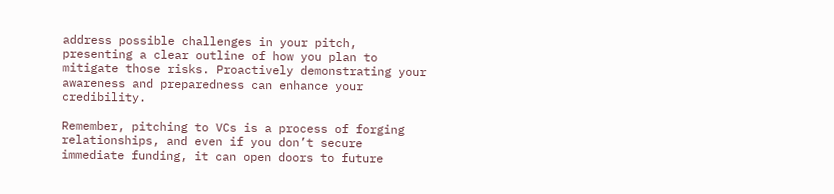address possible challenges in your pitch, presenting a clear outline of how you plan to mitigate those risks. Proactively demonstrating your awareness and preparedness can enhance your credibility.

Remember, pitching to VCs is a process of forging relationships, and even if you don’t secure immediate funding, it can open doors to future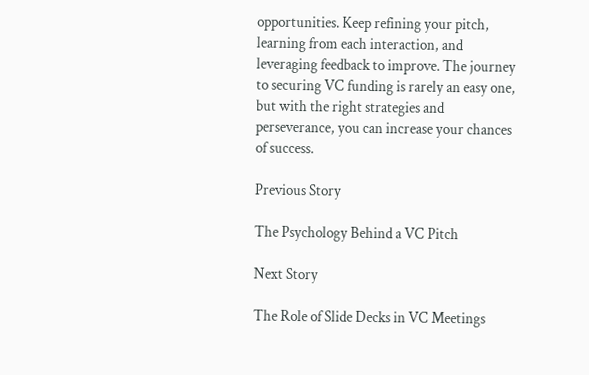opportunities. Keep refining your pitch, learning from each interaction, and leveraging feedback to improve. The journey to securing VC funding is rarely an easy one, but with the right strategies and perseverance, you can increase your chances of success.

Previous Story

The Psychology Behind a VC Pitch

Next Story

The Role of Slide Decks in VC Meetings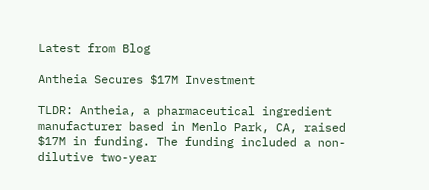Latest from Blog

Antheia Secures $17M Investment

TLDR: Antheia, a pharmaceutical ingredient manufacturer based in Menlo Park, CA, raised $17M in funding. The funding included a non-dilutive two-year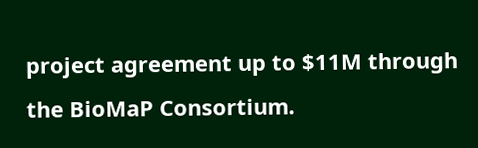project agreement up to $11M through the BioMaP Consortium.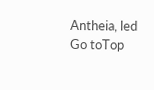Antheia, led
Go toTop